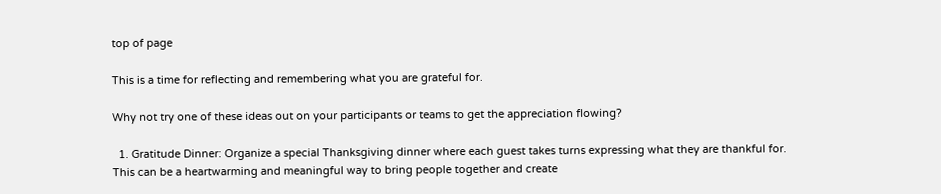top of page

This is a time for reflecting and remembering what you are grateful for.

Why not try one of these ideas out on your participants or teams to get the appreciation flowing?

  1. Gratitude Dinner: Organize a special Thanksgiving dinner where each guest takes turns expressing what they are thankful for. This can be a heartwarming and meaningful way to bring people together and create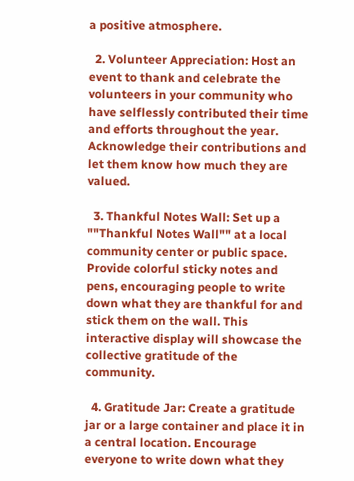a positive atmosphere.

  2. Volunteer Appreciation: Host an event to thank and celebrate the volunteers in your community who have selflessly contributed their time and efforts throughout the year. Acknowledge their contributions and let them know how much they are valued.

  3. Thankful Notes Wall: Set up a ""Thankful Notes Wall"" at a local community center or public space. Provide colorful sticky notes and pens, encouraging people to write down what they are thankful for and stick them on the wall. This interactive display will showcase the collective gratitude of the community.

  4. Gratitude Jar: Create a gratitude jar or a large container and place it in a central location. Encourage everyone to write down what they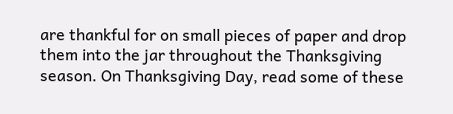are thankful for on small pieces of paper and drop them into the jar throughout the Thanksgiving season. On Thanksgiving Day, read some of these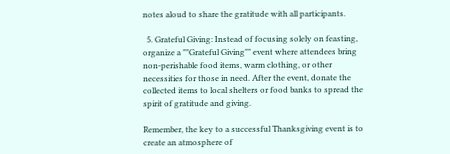notes aloud to share the gratitude with all participants.

  5. Grateful Giving: Instead of focusing solely on feasting, organize a ""Grateful Giving"" event where attendees bring non-perishable food items, warm clothing, or other necessities for those in need. After the event, donate the collected items to local shelters or food banks to spread the spirit of gratitude and giving.

Remember, the key to a successful Thanksgiving event is to create an atmosphere of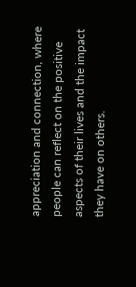appreciation and connection, where people can reflect on the positive aspects of their lives and the impact they have on others.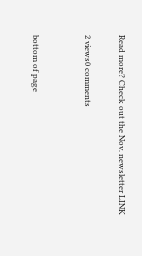Read more? Check out the Nov. newsletter LINK

2 views0 comments


bottom of page